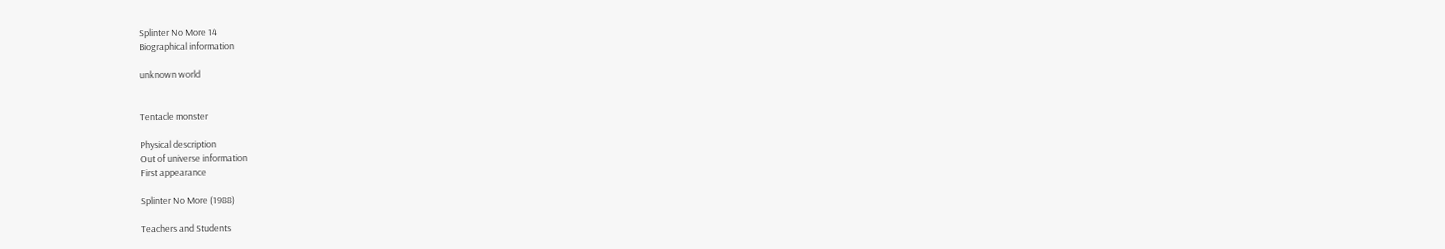Splinter No More 14
Biographical information

unknown world


Tentacle monster

Physical description
Out of universe information
First appearance

Splinter No More (1988)

Teachers and Students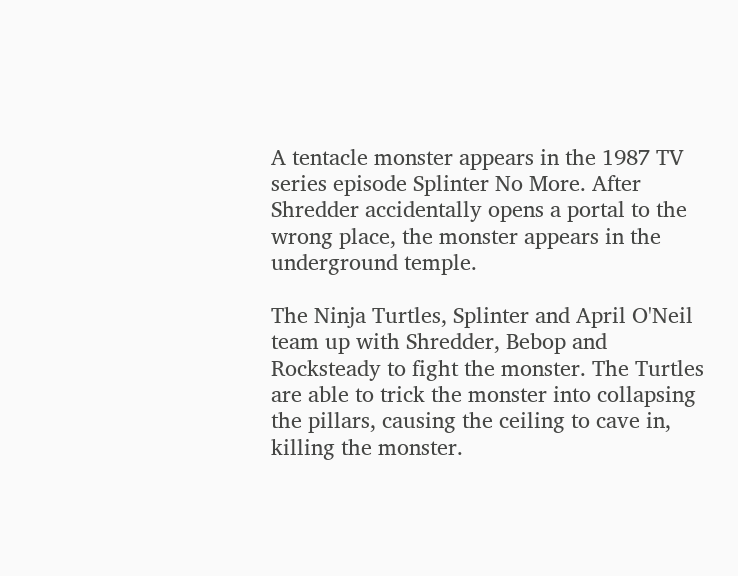A tentacle monster appears in the 1987 TV series episode Splinter No More. After Shredder accidentally opens a portal to the wrong place, the monster appears in the underground temple.

The Ninja Turtles, Splinter and April O'Neil team up with Shredder, Bebop and Rocksteady to fight the monster. The Turtles are able to trick the monster into collapsing the pillars, causing the ceiling to cave in, killing the monster.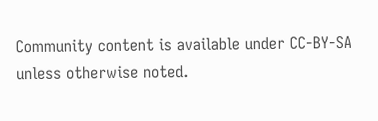Community content is available under CC-BY-SA unless otherwise noted.